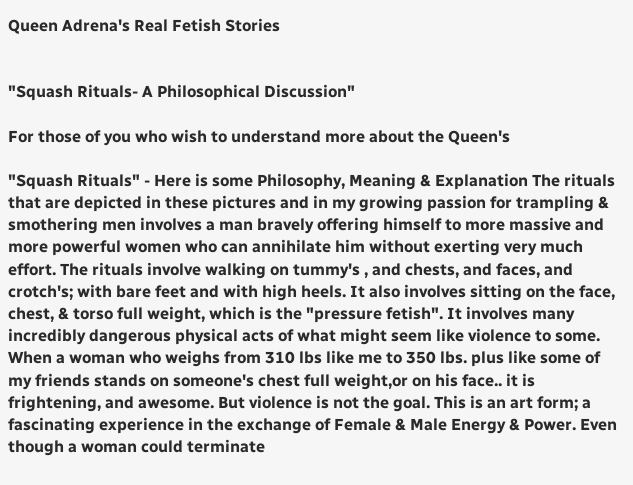Queen Adrena's Real Fetish Stories


"Squash Rituals- A Philosophical Discussion"

For those of you who wish to understand more about the Queen's

"Squash Rituals" - Here is some Philosophy, Meaning & Explanation The rituals that are depicted in these pictures and in my growing passion for trampling & smothering men involves a man bravely offering himself to more massive and more powerful women who can annihilate him without exerting very much effort. The rituals involve walking on tummy's , and chests, and faces, and crotch's; with bare feet and with high heels. It also involves sitting on the face, chest, & torso full weight, which is the "pressure fetish". It involves many incredibly dangerous physical acts of what might seem like violence to some. When a woman who weighs from 310 lbs like me to 350 lbs. plus like some of my friends stands on someone's chest full weight,or on his face.. it is frightening, and awesome. But violence is not the goal. This is an art form; a fascinating experience in the exchange of Female & Male Energy & Power. Even though a woman could terminate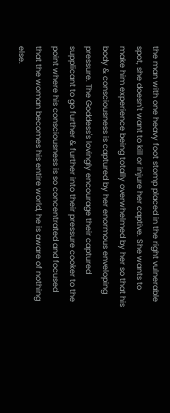the man with one heavy foot stomp placed in the right vulnerable spot, she doesn't want to kill or injure her captive. She wants to make him experience being totally overwhelmed by her so that his body & consciousness is captured by her enormous enveloping pressure. The Goddess's lovingly encourage their captured supplicant to go further & further into their pressure cooker to the point where his consciousness is so concentrated and focused that the woman becomes his entire world, he is aware of nothing else.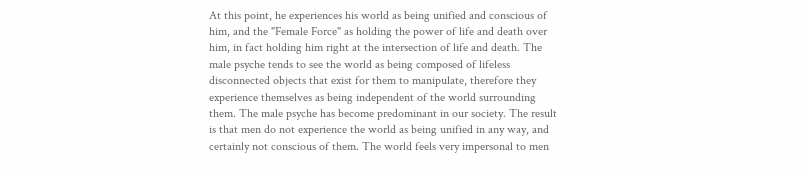At this point, he experiences his world as being unified and conscious of him, and the "Female Force" as holding the power of life and death over him, in fact holding him right at the intersection of life and death. The male psyche tends to see the world as being composed of lifeless disconnected objects that exist for them to manipulate, therefore they experience themselves as being independent of the world surrounding them. The male psyche has become predominant in our society. The result is that men do not experience the world as being unified in any way, and certainly not conscious of them. The world feels very impersonal to men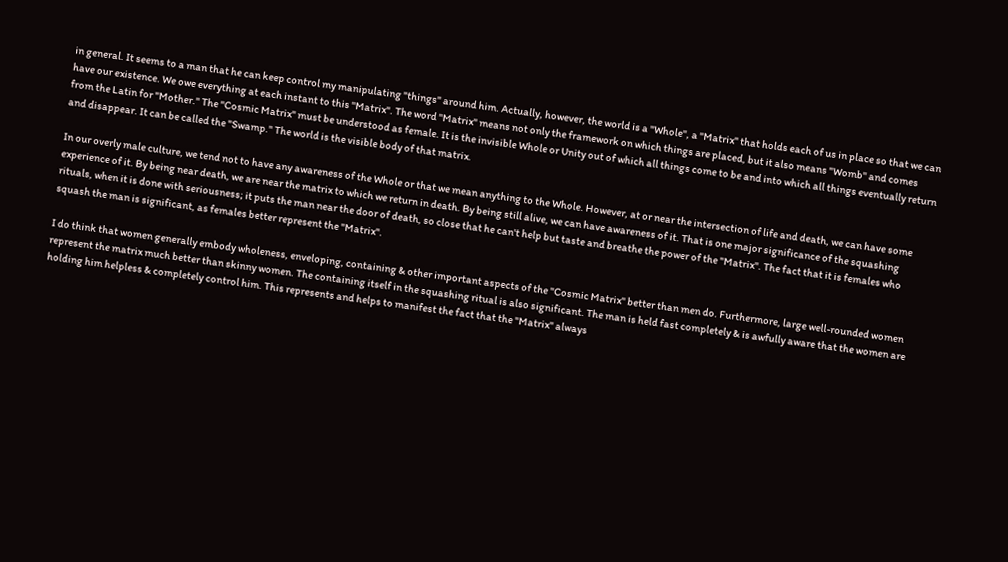in general. It seems to a man that he can keep control my manipulating "things" around him. Actually, however, the world is a "Whole", a "Matrix" that holds each of us in place so that we can have our existence. We owe everything at each instant to this "Matrix". The word "Matrix" means not only the framework on which things are placed, but it also means "Womb" and comes from the Latin for "Mother." The "Cosmic Matrix" must be understood as female. It is the invisible Whole or Unity out of which all things come to be and into which all things eventually return and disappear. It can be called the "Swamp." The world is the visible body of that matrix.

In our overly male culture, we tend not to have any awareness of the Whole or that we mean anything to the Whole. However, at or near the intersection of life and death, we can have some experience of it. By being near death, we are near the matrix to which we return in death. By being still alive, we can have awareness of it. That is one major significance of the squashing rituals, when it is done with seriousness; it puts the man near the door of death, so close that he can't help but taste and breathe the power of the "Matrix". The fact that it is females who squash the man is significant, as females better represent the "Matrix".

I do think that women generally embody wholeness, enveloping, containing & other important aspects of the "Cosmic Matrix" better than men do. Furthermore, large well-rounded women represent the matrix much better than skinny women. The containing itself in the squashing ritual is also significant. The man is held fast completely & is awfully aware that the women are holding him helpless & completely control him. This represents and helps to manifest the fact that the "Matrix" always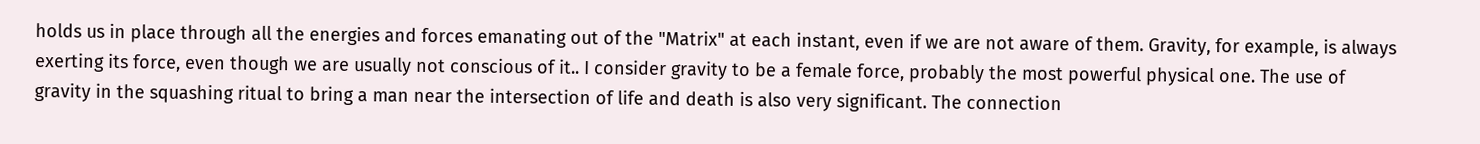holds us in place through all the energies and forces emanating out of the "Matrix" at each instant, even if we are not aware of them. Gravity, for example, is always exerting its force, even though we are usually not conscious of it.. I consider gravity to be a female force, probably the most powerful physical one. The use of gravity in the squashing ritual to bring a man near the intersection of life and death is also very significant. The connection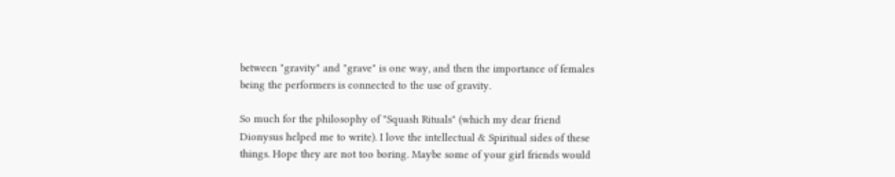between "gravity" and "grave" is one way, and then the importance of females being the performers is connected to the use of gravity.

So much for the philosophy of "Squash Rituals" (which my dear friend Dionysus helped me to write). I love the intellectual & Spiritual sides of these things. Hope they are not too boring. Maybe some of your girl friends would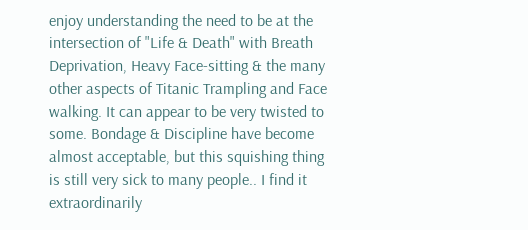enjoy understanding the need to be at the intersection of "Life & Death" with Breath Deprivation, Heavy Face-sitting & the many other aspects of Titanic Trampling and Face walking. It can appear to be very twisted to some. Bondage & Discipline have become almost acceptable, but this squishing thing is still very sick to many people.. I find it extraordinarily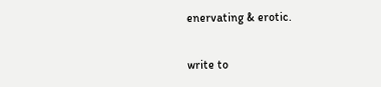enervating & erotic.

write to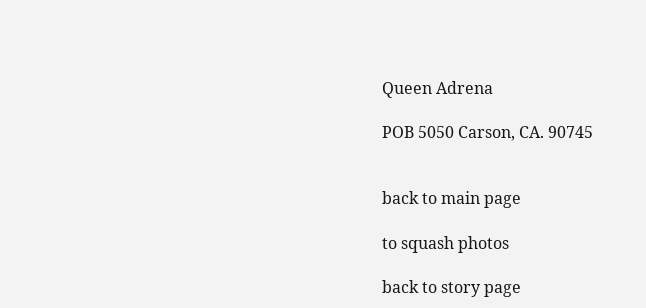Queen Adrena

POB 5050 Carson, CA. 90745


back to main page

to squash photos

back to story page